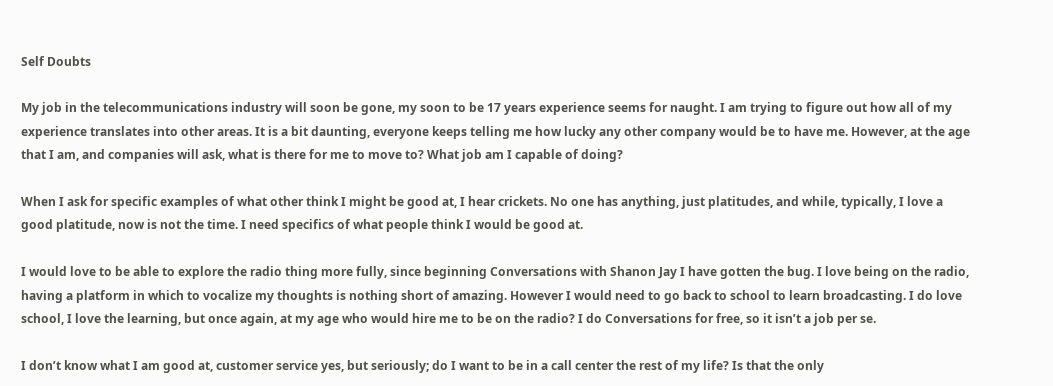Self Doubts

My job in the telecommunications industry will soon be gone, my soon to be 17 years experience seems for naught. I am trying to figure out how all of my experience translates into other areas. It is a bit daunting, everyone keeps telling me how lucky any other company would be to have me. However, at the age that I am, and companies will ask, what is there for me to move to? What job am I capable of doing?

When I ask for specific examples of what other think I might be good at, I hear crickets. No one has anything, just platitudes, and while, typically, I love a good platitude, now is not the time. I need specifics of what people think I would be good at.

I would love to be able to explore the radio thing more fully, since beginning Conversations with Shanon Jay I have gotten the bug. I love being on the radio, having a platform in which to vocalize my thoughts is nothing short of amazing. However I would need to go back to school to learn broadcasting. I do love school, I love the learning, but once again, at my age who would hire me to be on the radio? I do Conversations for free, so it isn’t a job per se.

I don’t know what I am good at, customer service yes, but seriously; do I want to be in a call center the rest of my life? Is that the only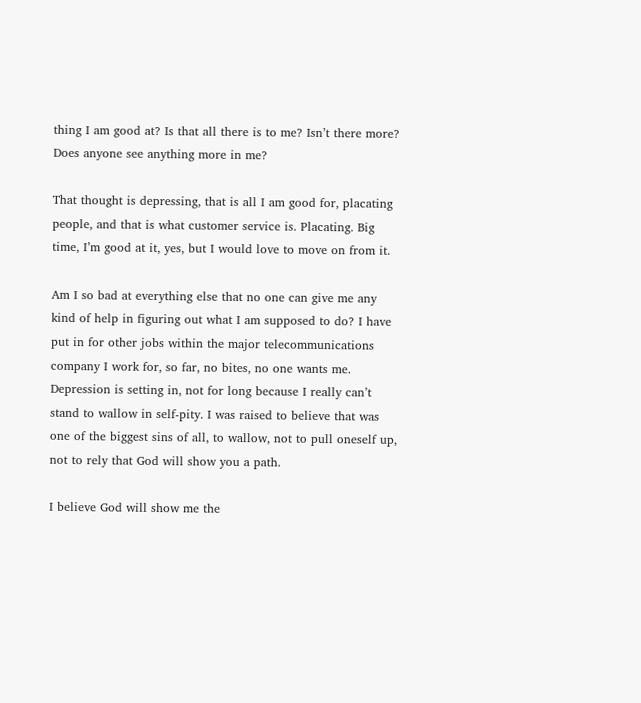thing I am good at? Is that all there is to me? Isn’t there more? Does anyone see anything more in me?

That thought is depressing, that is all I am good for, placating people, and that is what customer service is. Placating. Big time, I’m good at it, yes, but I would love to move on from it.

Am I so bad at everything else that no one can give me any kind of help in figuring out what I am supposed to do? I have put in for other jobs within the major telecommunications company I work for, so far, no bites, no one wants me. Depression is setting in, not for long because I really can’t stand to wallow in self-pity. I was raised to believe that was one of the biggest sins of all, to wallow, not to pull oneself up, not to rely that God will show you a path.

I believe God will show me the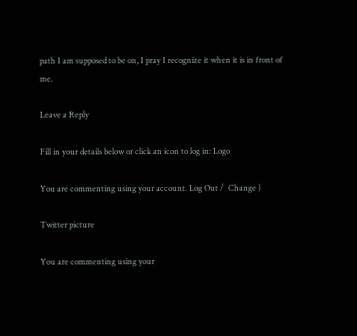path I am supposed to be on, I pray I recognize it when it is in front of me.

Leave a Reply

Fill in your details below or click an icon to log in: Logo

You are commenting using your account. Log Out /  Change )

Twitter picture

You are commenting using your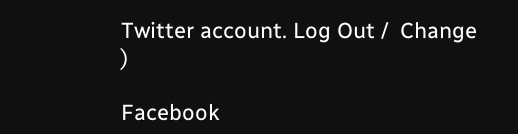Twitter account. Log Out /  Change )

Facebook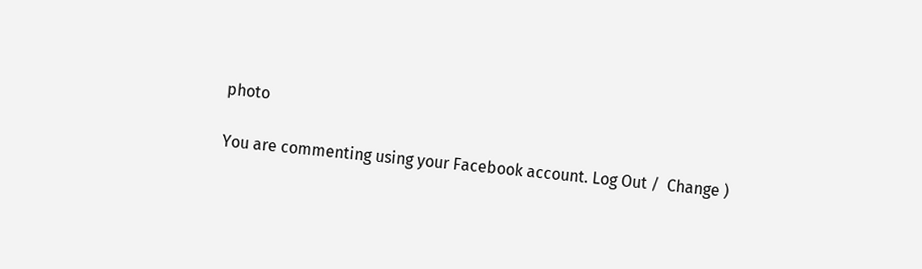photo

You are commenting using your Facebook account. Log Out /  Change )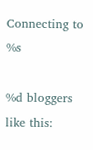Connecting to %s

%d bloggers like this: